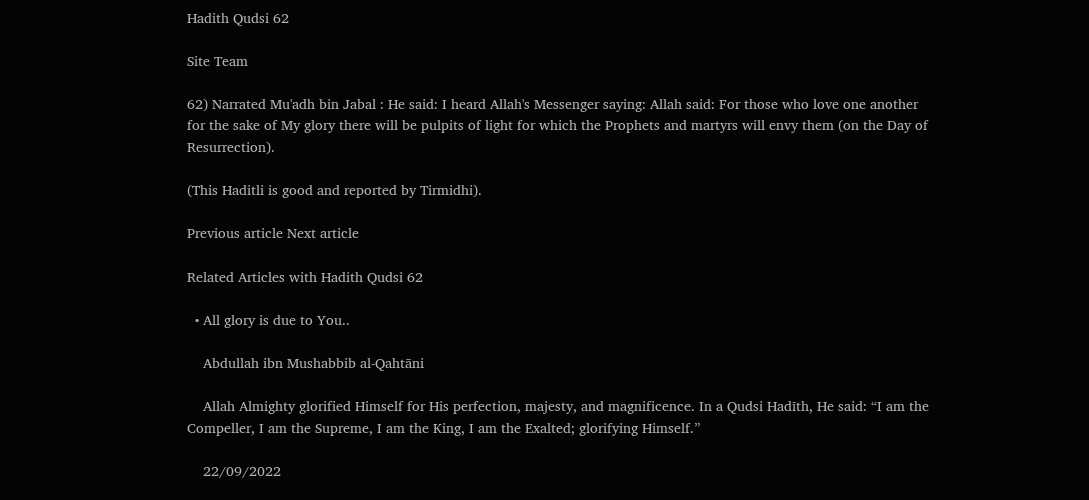Hadith Qudsi 62

Site Team

62) Narrated Mu'adh bin Jabal : He said: I heard Allah's Messenger saying: Allah said: For those who love one another for the sake of My glory there will be pulpits of light for which the Prophets and martyrs will envy them (on the Day of Resurrection).

(This Haditli is good and reported by Tirmidhi).

Previous article Next article

Related Articles with Hadith Qudsi 62

  • All glory is due to You..

    Abdullah ibn Mushabbib al-Qahtāni

    Allah Almighty glorified Himself for His perfection, majesty, and magnificence. In a Qudsi Hadīth, He said: “I am the Compeller, I am the Supreme, I am the King, I am the Exalted; glorifying Himself.”

    22/09/2022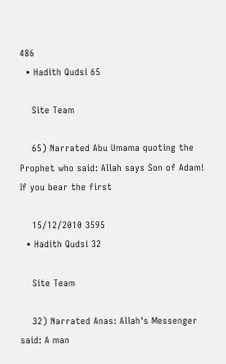486
  • Hadith Qudsi 65

    Site Team

    65) Narrated Abu Umama quoting the Prophet who said: Allah says Son of Adam! If you bear the first

    15/12/2010 3595
  • Hadith Qudsi 32

    Site Team

    32) Narrated Anas: Allah's Messenger said: A man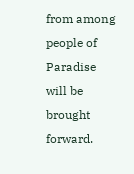from among people of Paradise will be brought forward.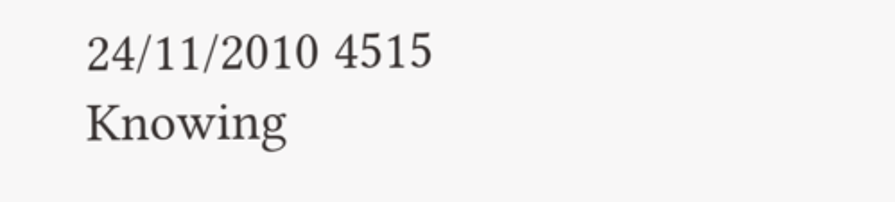24/11/2010 4515
Knowing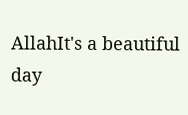AllahIt's a beautiful day